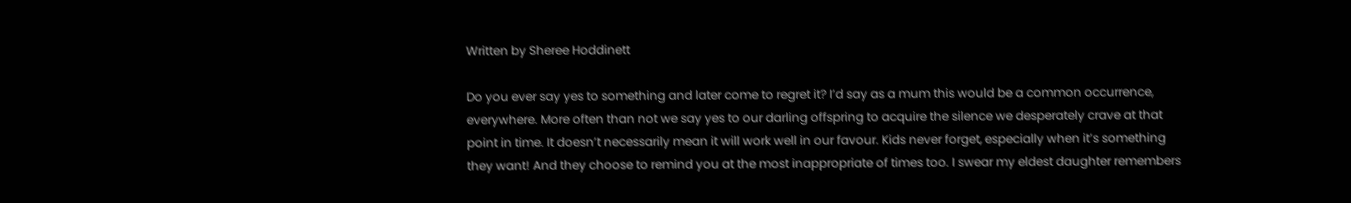Written by Sheree Hoddinett

Do you ever say yes to something and later come to regret it? I’d say as a mum this would be a common occurrence, everywhere. More often than not we say yes to our darling offspring to acquire the silence we desperately crave at that point in time. It doesn’t necessarily mean it will work well in our favour. Kids never forget, especially when it’s something they want! And they choose to remind you at the most inappropriate of times too. I swear my eldest daughter remembers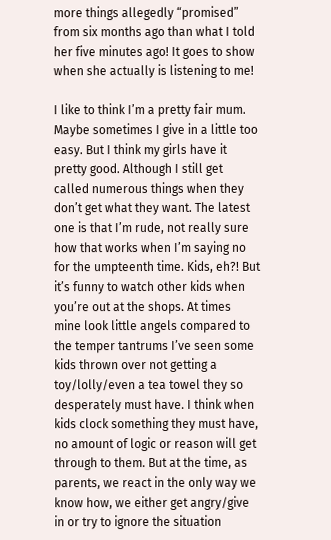more things allegedly “promised” from six months ago than what I told her five minutes ago! It goes to show when she actually is listening to me!

I like to think I’m a pretty fair mum. Maybe sometimes I give in a little too easy. But I think my girls have it pretty good. Although I still get called numerous things when they don’t get what they want. The latest one is that I’m rude, not really sure how that works when I’m saying no for the umpteenth time. Kids, eh?! But it’s funny to watch other kids when you’re out at the shops. At times mine look little angels compared to the temper tantrums I’ve seen some kids thrown over not getting a toy/lolly/even a tea towel they so desperately must have. I think when kids clock something they must have, no amount of logic or reason will get through to them. But at the time, as parents, we react in the only way we know how, we either get angry/give in or try to ignore the situation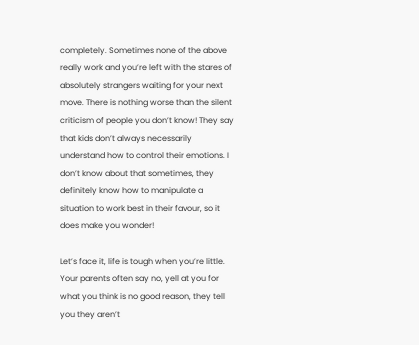completely. Sometimes none of the above really work and you’re left with the stares of absolutely strangers waiting for your next move. There is nothing worse than the silent criticism of people you don’t know! They say that kids don’t always necessarily understand how to control their emotions. I don’t know about that sometimes, they definitely know how to manipulate a situation to work best in their favour, so it does make you wonder!

Let’s face it, life is tough when you’re little. Your parents often say no, yell at you for what you think is no good reason, they tell you they aren’t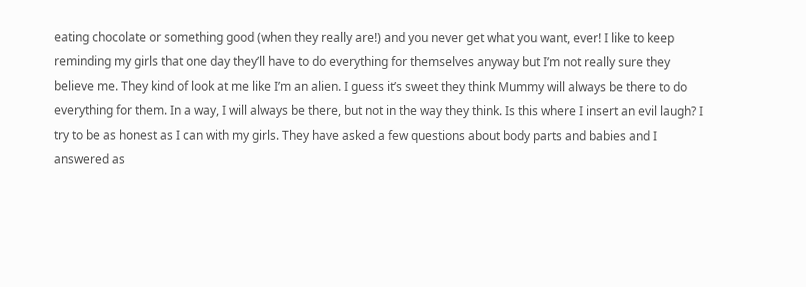eating chocolate or something good (when they really are!) and you never get what you want, ever! I like to keep reminding my girls that one day they’ll have to do everything for themselves anyway but I’m not really sure they believe me. They kind of look at me like I’m an alien. I guess it’s sweet they think Mummy will always be there to do everything for them. In a way, I will always be there, but not in the way they think. Is this where I insert an evil laugh? I try to be as honest as I can with my girls. They have asked a few questions about body parts and babies and I answered as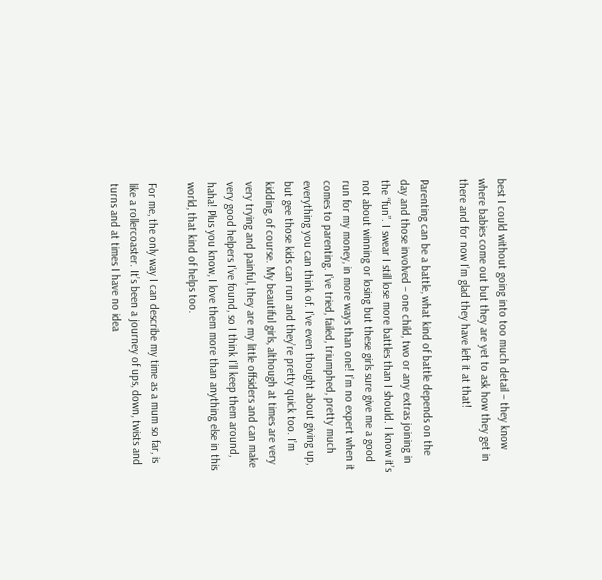best I could without going into too much detail – they know where babies come out but they are yet to ask how they get in there and for now I’m glad they have left it at that!

Parenting can be a battle, what kind of battle depends on the day and those involved – one child, two or any extras joining in the “fun”. I swear I still lose more battles than I should. I know it’s not about winning or losing but these girls sure give me a good run for my money, in more ways than one! I’m no expert when it comes to parenting. I’ve tried, failed, triumphed, pretty much everything you can think of. I’ve even thought about giving up, but gee those kids can run and they’re pretty quick too. I’m kidding, of course. My beautiful girls, although at times are very very trying and painful, they are my little offsiders and can make very good helpers I’ve found, so I think I’ll keep them around, haha! Plus you know, I love them more than anything else in this world, that kind of helps too.

For me, the only way I can describe my time as a mum so far, is like a rollercoaster. It’s been a journey of ups, down, twists and turns and at times I have no idea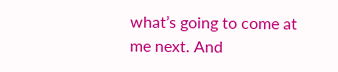what’s going to come at me next. And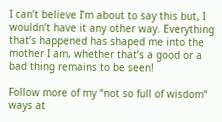I can’t believe I’m about to say this but, I wouldn’t have it any other way. Everything that’s happened has shaped me into the mother I am, whether that’s a good or a bad thing remains to be seen!

Follow more of my “not so full of wisdom” ways at